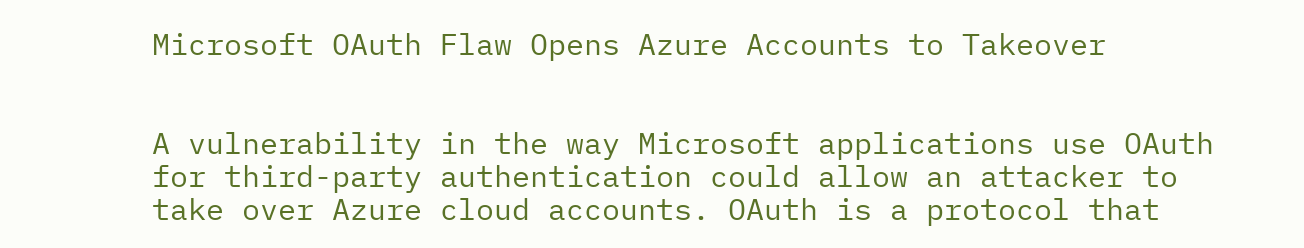Microsoft OAuth Flaw Opens Azure Accounts to Takeover


A vulnerability in the way Microsoft applications use OAuth for third-party authentication could allow an attacker to take over Azure cloud accounts. OAuth is a protocol that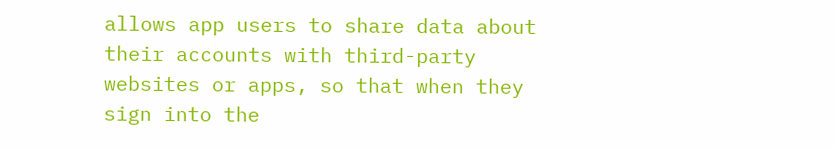allows app users to share data about their accounts with third-party websites or apps, so that when they sign into the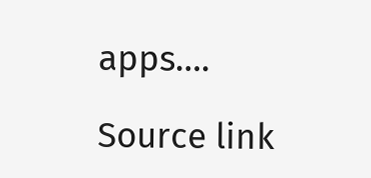apps….

Source link